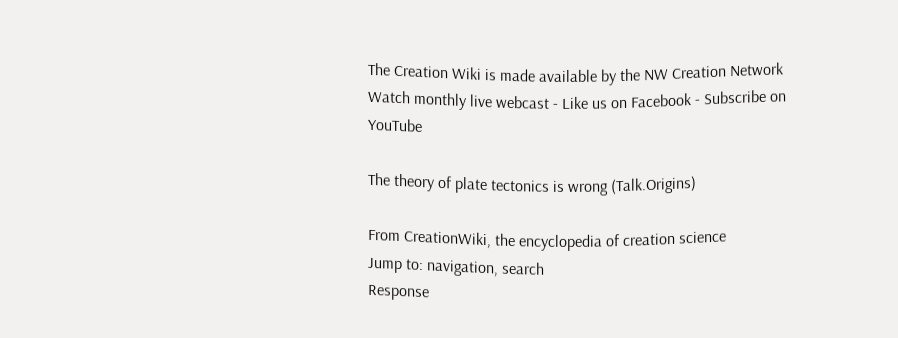The Creation Wiki is made available by the NW Creation Network
Watch monthly live webcast - Like us on Facebook - Subscribe on YouTube

The theory of plate tectonics is wrong (Talk.Origins)

From CreationWiki, the encyclopedia of creation science
Jump to: navigation, search
Response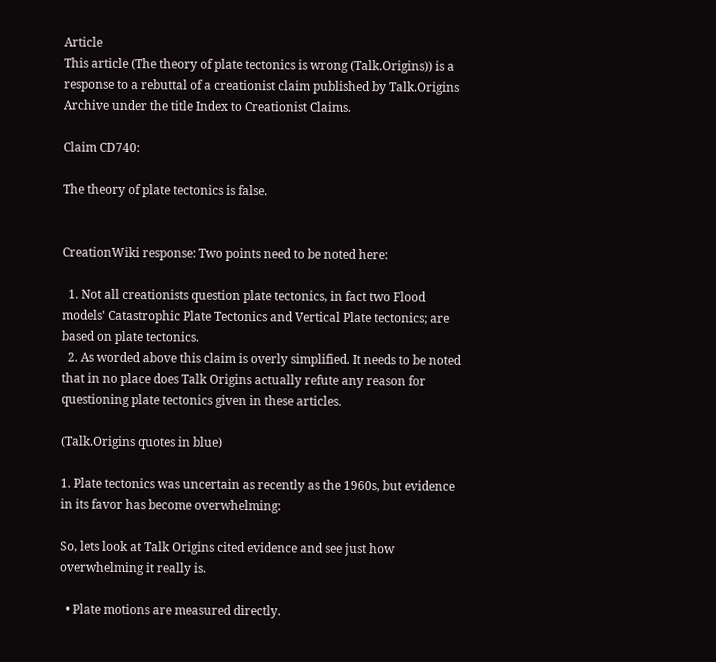Article
This article (The theory of plate tectonics is wrong (Talk.Origins)) is a response to a rebuttal of a creationist claim published by Talk.Origins Archive under the title Index to Creationist Claims.

Claim CD740:

The theory of plate tectonics is false.


CreationWiki response: Two points need to be noted here:

  1. Not all creationists question plate tectonics, in fact two Flood models' Catastrophic Plate Tectonics and Vertical Plate tectonics; are based on plate tectonics.
  2. As worded above this claim is overly simplified. It needs to be noted that in no place does Talk Origins actually refute any reason for questioning plate tectonics given in these articles.

(Talk.Origins quotes in blue)

1. Plate tectonics was uncertain as recently as the 1960s, but evidence in its favor has become overwhelming:

So, lets look at Talk Origins cited evidence and see just how overwhelming it really is.

  • Plate motions are measured directly.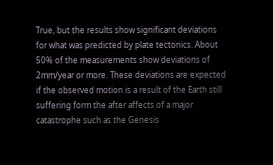True, but the results show significant deviations for what was predicted by plate tectonics. About 50% of the measurements show deviations of 2mm/year or more. These deviations are expected if the observed motion is a result of the Earth still suffering form the after affects of a major catastrophe such as the Genesis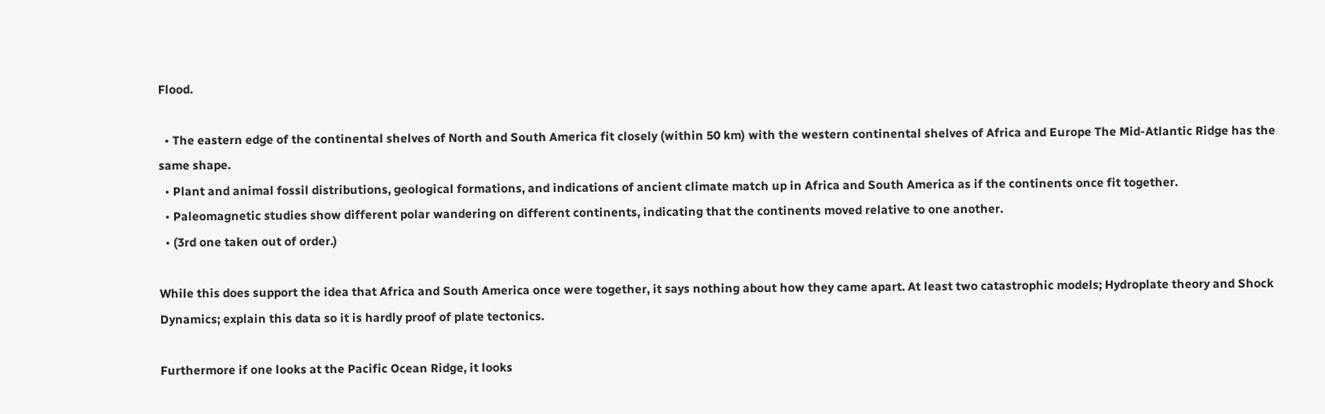Flood.

  • The eastern edge of the continental shelves of North and South America fit closely (within 50 km) with the western continental shelves of Africa and Europe The Mid-Atlantic Ridge has the same shape.
  • Plant and animal fossil distributions, geological formations, and indications of ancient climate match up in Africa and South America as if the continents once fit together.
  • Paleomagnetic studies show different polar wandering on different continents, indicating that the continents moved relative to one another.
  • (3rd one taken out of order.)

While this does support the idea that Africa and South America once were together, it says nothing about how they came apart. At least two catastrophic models; Hydroplate theory and Shock Dynamics; explain this data so it is hardly proof of plate tectonics.

Furthermore if one looks at the Pacific Ocean Ridge, it looks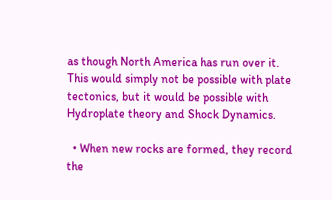as though North America has run over it. This would simply not be possible with plate tectonics, but it would be possible with Hydroplate theory and Shock Dynamics.

  • When new rocks are formed, they record the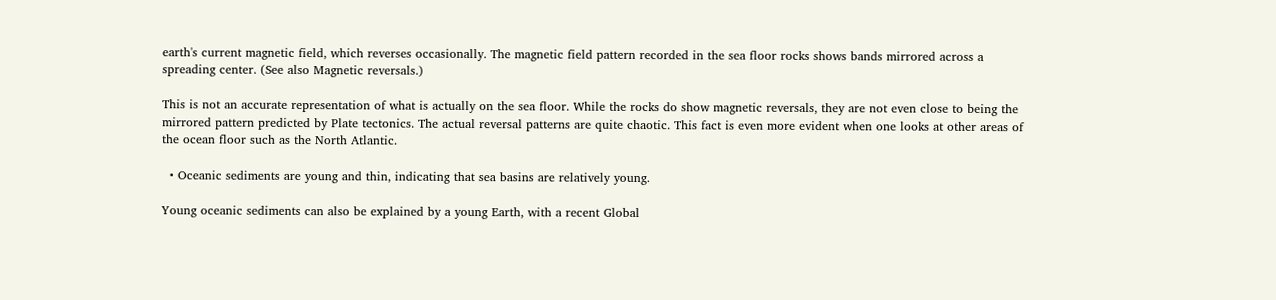earth's current magnetic field, which reverses occasionally. The magnetic field pattern recorded in the sea floor rocks shows bands mirrored across a spreading center. (See also Magnetic reversals.)

This is not an accurate representation of what is actually on the sea floor. While the rocks do show magnetic reversals, they are not even close to being the mirrored pattern predicted by Plate tectonics. The actual reversal patterns are quite chaotic. This fact is even more evident when one looks at other areas of the ocean floor such as the North Atlantic.

  • Oceanic sediments are young and thin, indicating that sea basins are relatively young.

Young oceanic sediments can also be explained by a young Earth, with a recent Global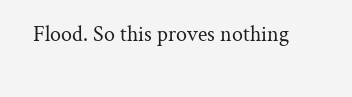Flood. So this proves nothing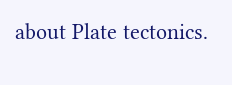about Plate tectonics.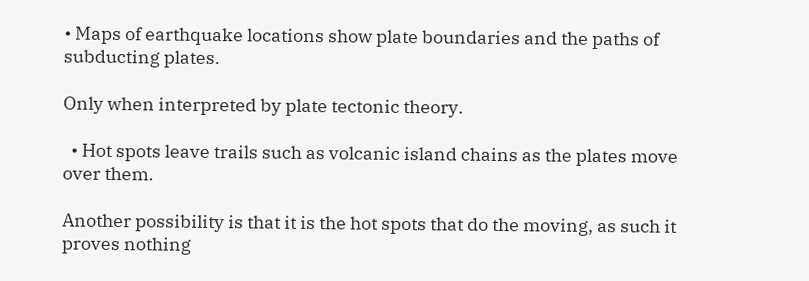• Maps of earthquake locations show plate boundaries and the paths of subducting plates.

Only when interpreted by plate tectonic theory.

  • Hot spots leave trails such as volcanic island chains as the plates move over them.

Another possibility is that it is the hot spots that do the moving, as such it proves nothing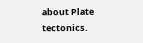about Plate tectonics.